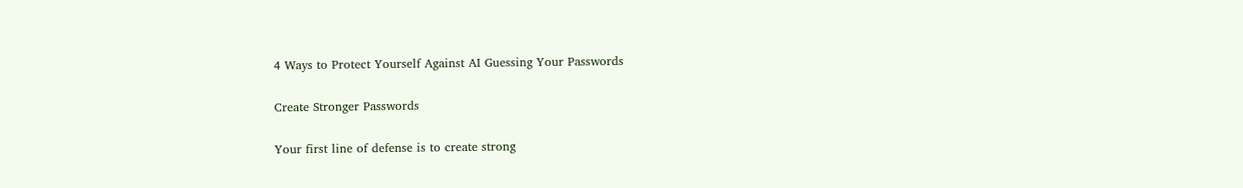4 Ways to Protect Yourself Against AI Guessing Your Passwords

Create Stronger Passwords

Your first line of defense is to create strong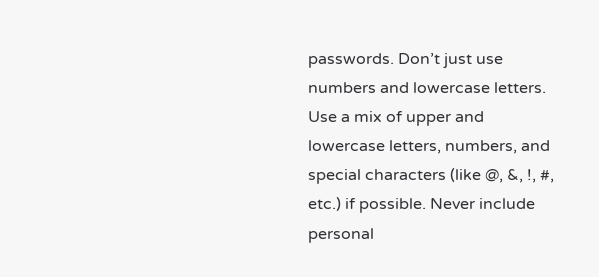passwords. Don’t just use numbers and lowercase letters. Use a mix of upper and lowercase letters, numbers, and special characters (like @, &, !, #, etc.) if possible. Never include personal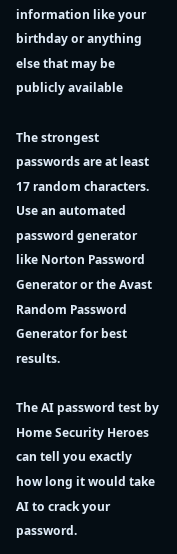information like your birthday or anything else that may be publicly available

The strongest passwords are at least 17 random characters. Use an automated password generator like Norton Password Generator or the Avast Random Password Generator for best results.

The AI password test by Home Security Heroes can tell you exactly how long it would take AI to crack your password.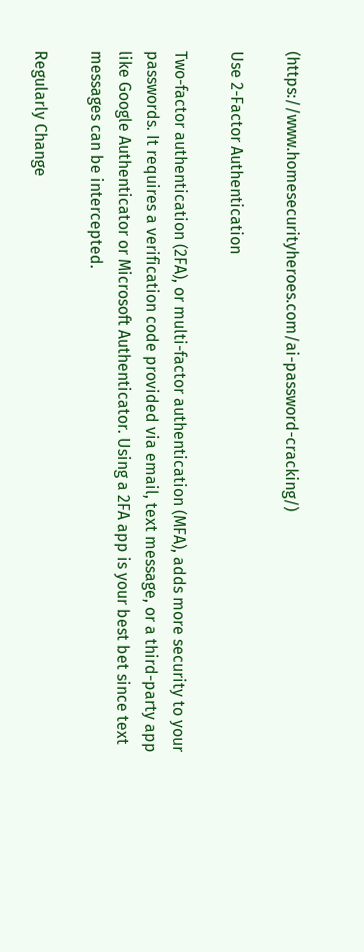(https://www.homesecurityheroes.com/ai-password-cracking/)

Use 2-Factor Authentication

Two-factor authentication (2FA), or multi-factor authentication (MFA), adds more security to your passwords. It requires a verification code provided via email, text message, or a third-party app like Google Authenticator or Microsoft Authenticator. Using a 2FA app is your best bet since text messages can be intercepted.

Regularly Change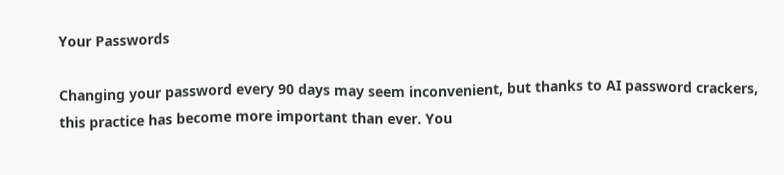Your Passwords

Changing your password every 90 days may seem inconvenient, but thanks to AI password crackers, this practice has become more important than ever. You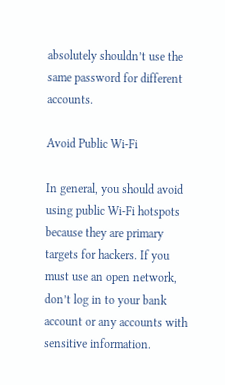absolutely shouldn’t use the same password for different accounts.

Avoid Public Wi-Fi

In general, you should avoid using public Wi-Fi hotspots because they are primary targets for hackers. If you must use an open network, don’t log in to your bank account or any accounts with sensitive information.